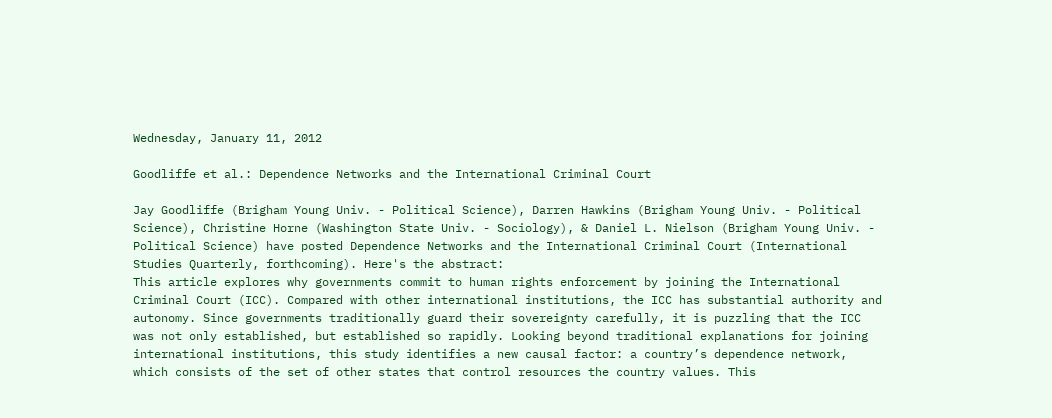Wednesday, January 11, 2012

Goodliffe et al.: Dependence Networks and the International Criminal Court

Jay Goodliffe (Brigham Young Univ. - Political Science), Darren Hawkins (Brigham Young Univ. - Political Science), Christine Horne (Washington State Univ. - Sociology), & Daniel L. Nielson (Brigham Young Univ. - Political Science) have posted Dependence Networks and the International Criminal Court (International Studies Quarterly, forthcoming). Here's the abstract:
This article explores why governments commit to human rights enforcement by joining the International Criminal Court (ICC). Compared with other international institutions, the ICC has substantial authority and autonomy. Since governments traditionally guard their sovereignty carefully, it is puzzling that the ICC was not only established, but established so rapidly. Looking beyond traditional explanations for joining international institutions, this study identifies a new causal factor: a country’s dependence network, which consists of the set of other states that control resources the country values. This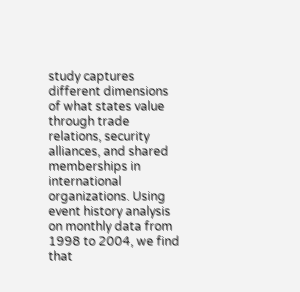study captures different dimensions of what states value through trade relations, security alliances, and shared memberships in international organizations. Using event history analysis on monthly data from 1998 to 2004, we find that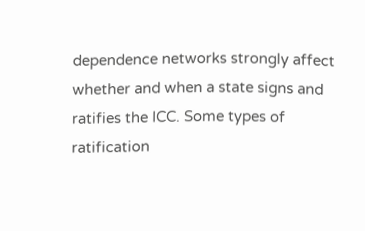dependence networks strongly affect whether and when a state signs and ratifies the ICC. Some types of ratification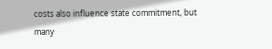costs also influence state commitment, but many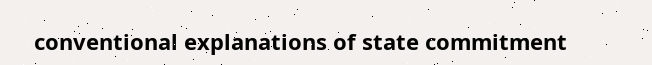conventional explanations of state commitment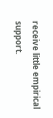receive little empirical support.